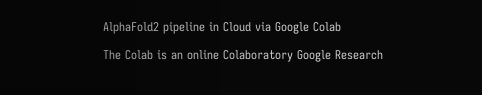AlphaFold2 pipeline in Cloud via Google Colab

The Colab is an online Colaboratory Google Research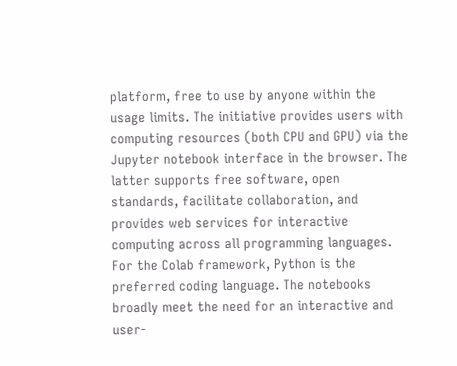platform, free to use by anyone within the usage limits. The initiative provides users with computing resources (both CPU and GPU) via the Jupyter notebook interface in the browser. The latter supports free software, open standards, facilitate collaboration, and provides web services for interactive computing across all programming languages. For the Colab framework, Python is the preferred coding language. The notebooks broadly meet the need for an interactive and user-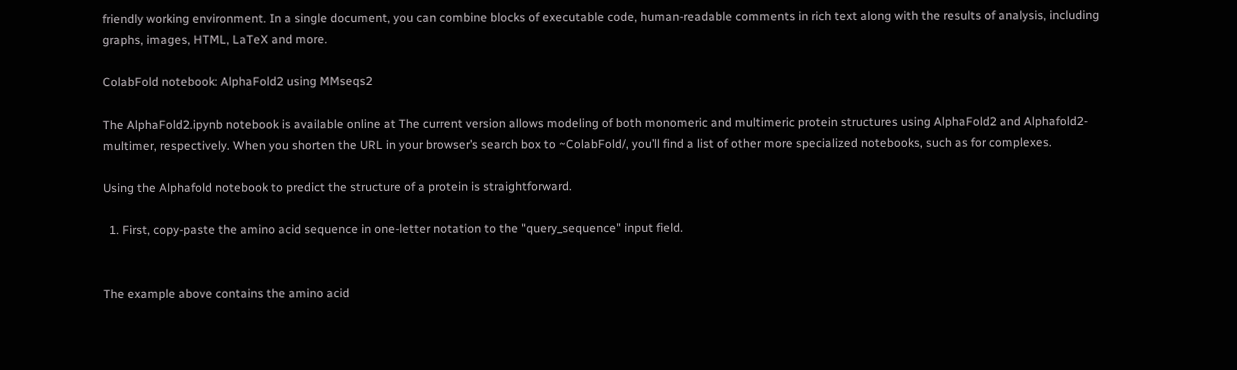friendly working environment. In a single document, you can combine blocks of executable code, human-readable comments in rich text along with the results of analysis, including graphs, images, HTML, LaTeX and more.

ColabFold notebook: AlphaFold2 using MMseqs2

The AlphaFold2.ipynb notebook is available online at The current version allows modeling of both monomeric and multimeric protein structures using AlphaFold2 and Alphafold2-multimer, respectively. When you shorten the URL in your browser’s search box to ~ColabFold/, you’ll find a list of other more specialized notebooks, such as for complexes.

Using the Alphafold notebook to predict the structure of a protein is straightforward.

  1. First, copy-paste the amino acid sequence in one-letter notation to the "query_sequence" input field.


The example above contains the amino acid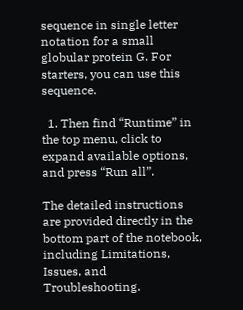sequence in single letter notation for a small globular protein G. For starters, you can use this sequence.

  1. Then find “Runtime” in the top menu, click to expand available options, and press “Run all”.

The detailed instructions are provided directly in the bottom part of the notebook, including Limitations, Issues, and Troubleshooting.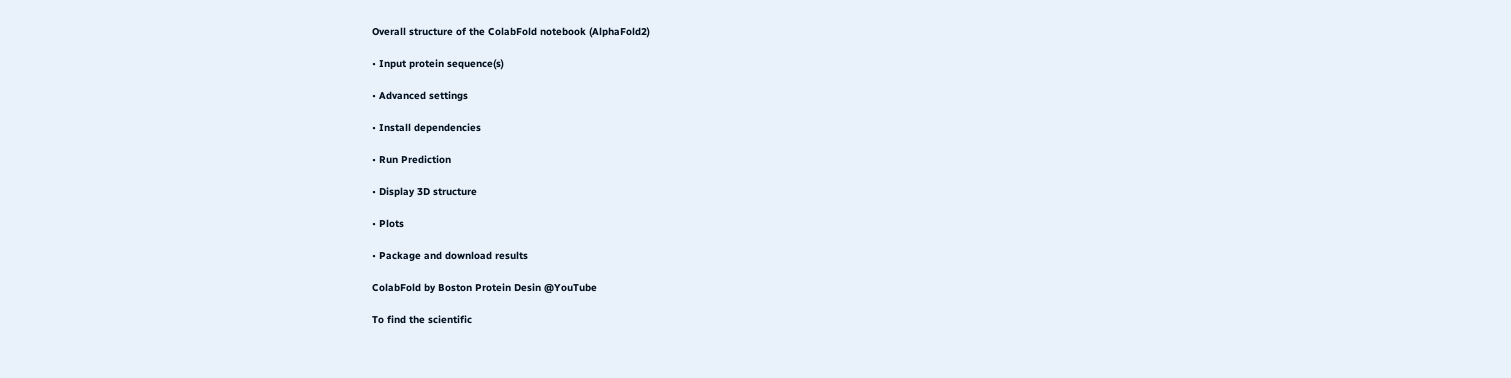Overall structure of the ColabFold notebook (AlphaFold2)

• Input protein sequence(s)

• Advanced settings

• Install dependencies

• Run Prediction

• Display 3D structure

• Plots

• Package and download results

ColabFold by Boston Protein Desin @YouTube

To find the scientific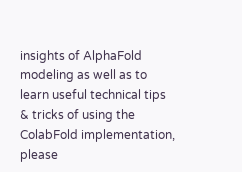insights of AlphaFold modeling as well as to learn useful technical tips & tricks of using the ColabFold implementation, please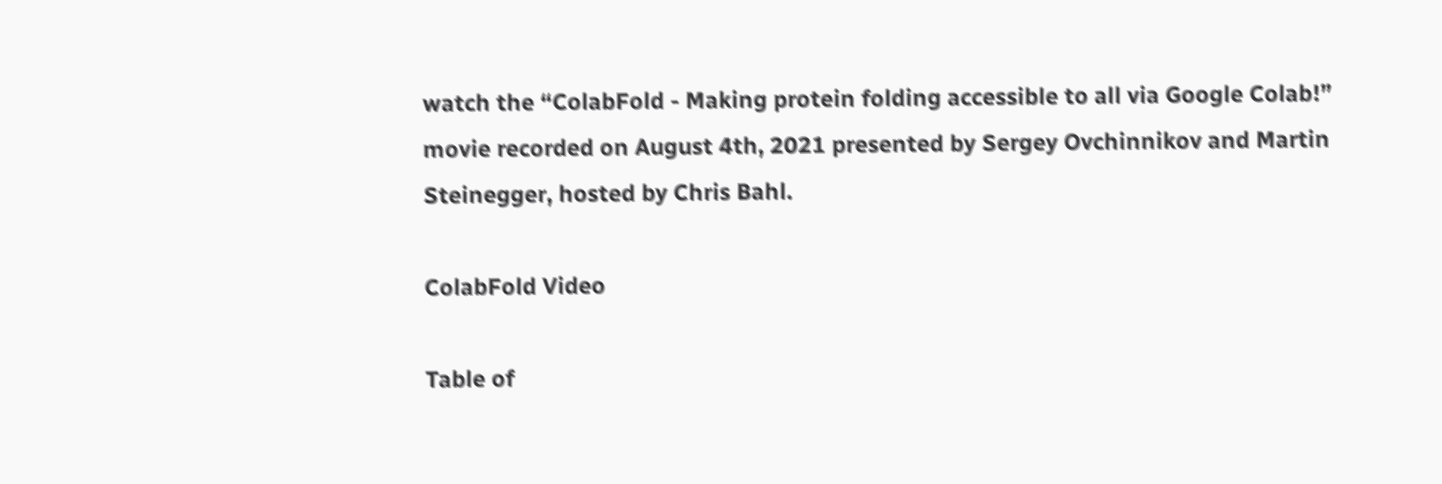watch the “ColabFold - Making protein folding accessible to all via Google Colab!” movie recorded on August 4th, 2021 presented by Sergey Ovchinnikov and Martin Steinegger, hosted by Chris Bahl.

ColabFold Video

Table of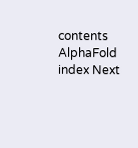contents AlphaFold index Next